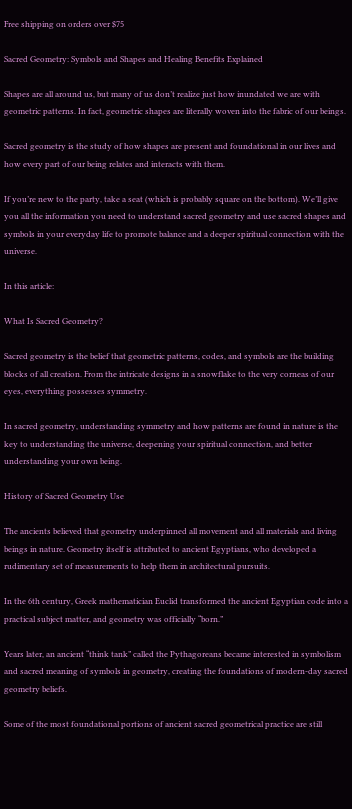Free shipping on orders over $75

Sacred Geometry: Symbols and Shapes and Healing Benefits Explained

Shapes are all around us, but many of us don’t realize just how inundated we are with geometric patterns. In fact, geometric shapes are literally woven into the fabric of our beings.

Sacred geometry is the study of how shapes are present and foundational in our lives and how every part of our being relates and interacts with them.

If you’re new to the party, take a seat (which is probably square on the bottom). We’ll give you all the information you need to understand sacred geometry and use sacred shapes and symbols in your everyday life to promote balance and a deeper spiritual connection with the universe.

In this article:

What Is Sacred Geometry?

Sacred geometry is the belief that geometric patterns, codes, and symbols are the building blocks of all creation. From the intricate designs in a snowflake to the very corneas of our eyes, everything possesses symmetry.

In sacred geometry, understanding symmetry and how patterns are found in nature is the key to understanding the universe, deepening your spiritual connection, and better understanding your own being.

History of Sacred Geometry Use

The ancients believed that geometry underpinned all movement and all materials and living beings in nature. Geometry itself is attributed to ancient Egyptians, who developed a rudimentary set of measurements to help them in architectural pursuits.

In the 6th century, Greek mathematician Euclid transformed the ancient Egyptian code into a practical subject matter, and geometry was officially “born.”

Years later, an ancient “think tank” called the Pythagoreans became interested in symbolism and sacred meaning of symbols in geometry, creating the foundations of modern-day sacred geometry beliefs.

Some of the most foundational portions of ancient sacred geometrical practice are still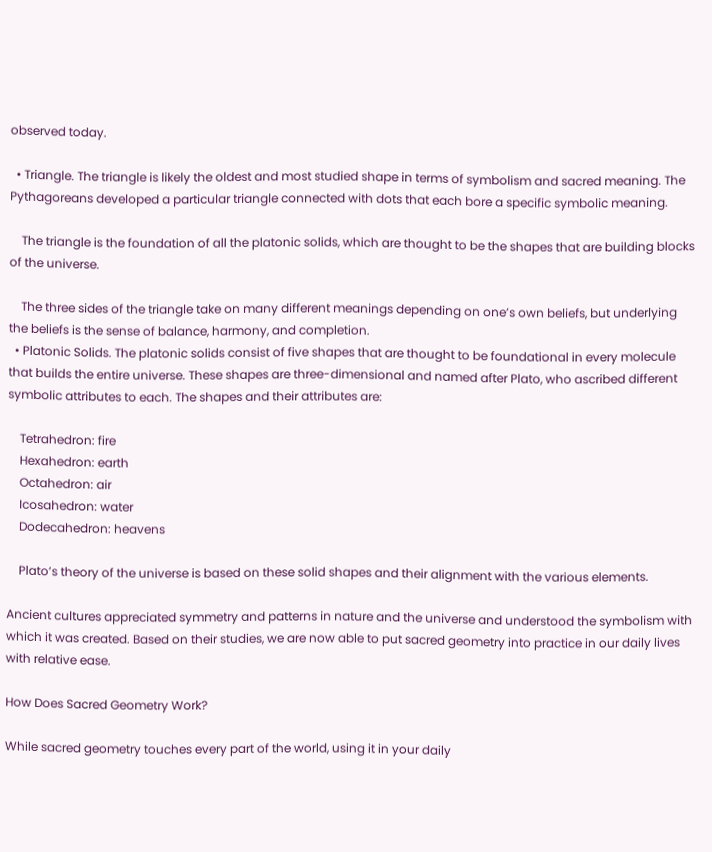observed today.

  • Triangle. The triangle is likely the oldest and most studied shape in terms of symbolism and sacred meaning. The Pythagoreans developed a particular triangle connected with dots that each bore a specific symbolic meaning.

    The triangle is the foundation of all the platonic solids, which are thought to be the shapes that are building blocks of the universe.

    The three sides of the triangle take on many different meanings depending on one’s own beliefs, but underlying the beliefs is the sense of balance, harmony, and completion.
  • Platonic Solids. The platonic solids consist of five shapes that are thought to be foundational in every molecule that builds the entire universe. These shapes are three-dimensional and named after Plato, who ascribed different symbolic attributes to each. The shapes and their attributes are:

    Tetrahedron: fire
    Hexahedron: earth
    Octahedron: air
    Icosahedron: water
    Dodecahedron: heavens

    Plato’s theory of the universe is based on these solid shapes and their alignment with the various elements.

Ancient cultures appreciated symmetry and patterns in nature and the universe and understood the symbolism with which it was created. Based on their studies, we are now able to put sacred geometry into practice in our daily lives with relative ease.

How Does Sacred Geometry Work?

While sacred geometry touches every part of the world, using it in your daily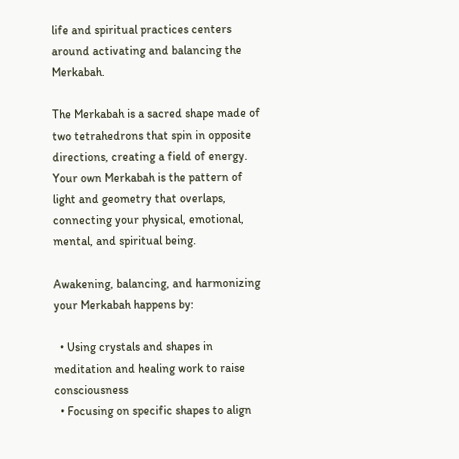life and spiritual practices centers around activating and balancing the Merkabah.

The Merkabah is a sacred shape made of two tetrahedrons that spin in opposite directions, creating a field of energy. Your own Merkabah is the pattern of light and geometry that overlaps, connecting your physical, emotional, mental, and spiritual being.

Awakening, balancing, and harmonizing your Merkabah happens by:

  • Using crystals and shapes in meditation and healing work to raise consciousness
  • Focusing on specific shapes to align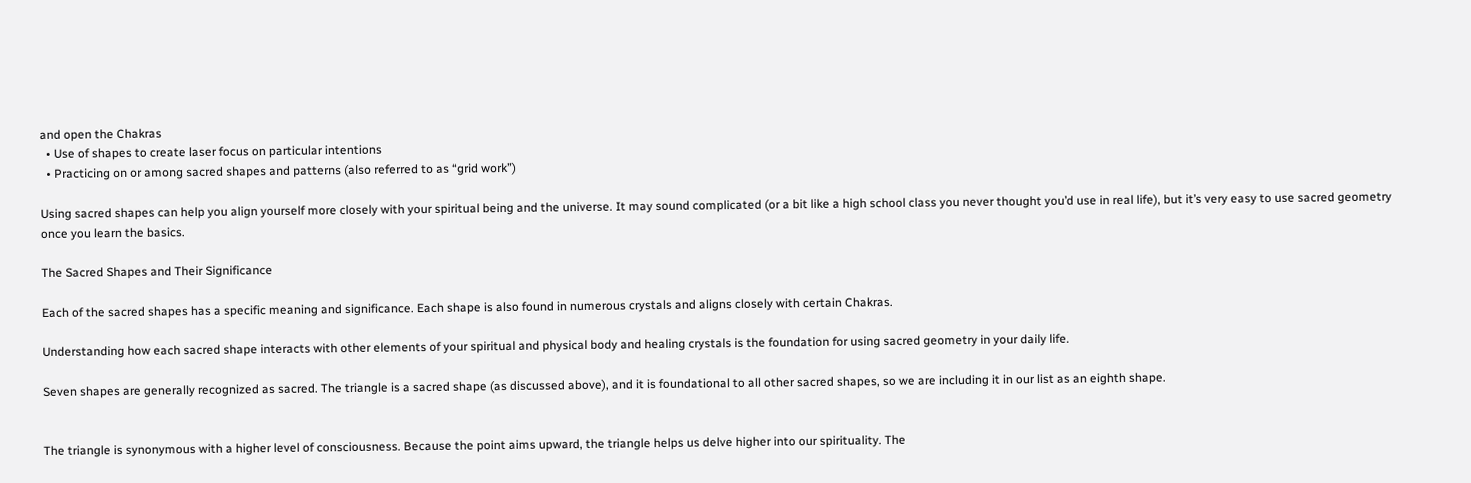and open the Chakras
  • Use of shapes to create laser focus on particular intentions
  • Practicing on or among sacred shapes and patterns (also referred to as “grid work”)

Using sacred shapes can help you align yourself more closely with your spiritual being and the universe. It may sound complicated (or a bit like a high school class you never thought you’d use in real life), but it’s very easy to use sacred geometry once you learn the basics.

The Sacred Shapes and Their Significance

Each of the sacred shapes has a specific meaning and significance. Each shape is also found in numerous crystals and aligns closely with certain Chakras.

Understanding how each sacred shape interacts with other elements of your spiritual and physical body and healing crystals is the foundation for using sacred geometry in your daily life.

Seven shapes are generally recognized as sacred. The triangle is a sacred shape (as discussed above), and it is foundational to all other sacred shapes, so we are including it in our list as an eighth shape.


The triangle is synonymous with a higher level of consciousness. Because the point aims upward, the triangle helps us delve higher into our spirituality. The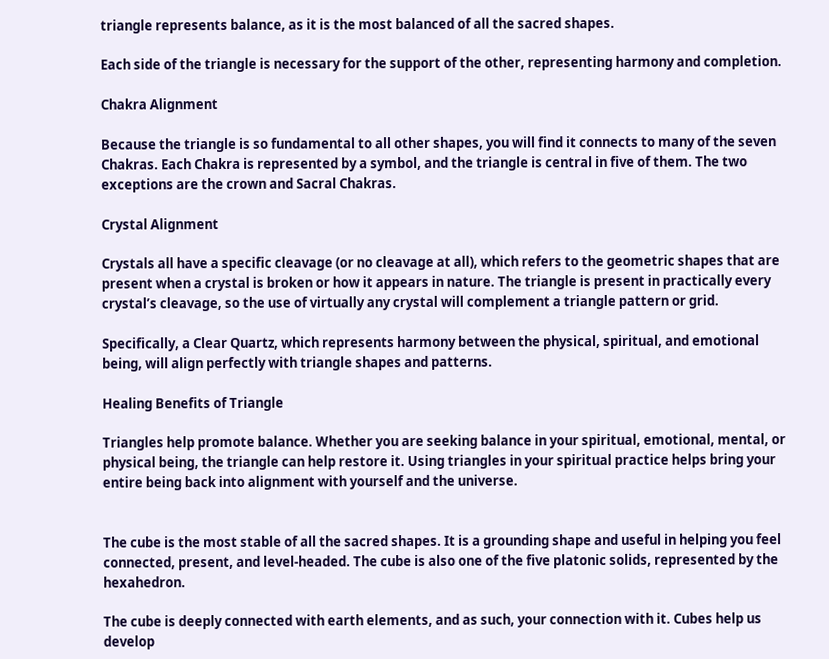triangle represents balance, as it is the most balanced of all the sacred shapes.

Each side of the triangle is necessary for the support of the other, representing harmony and completion.

Chakra Alignment

Because the triangle is so fundamental to all other shapes, you will find it connects to many of the seven Chakras. Each Chakra is represented by a symbol, and the triangle is central in five of them. The two exceptions are the crown and Sacral Chakras.

Crystal Alignment

Crystals all have a specific cleavage (or no cleavage at all), which refers to the geometric shapes that are present when a crystal is broken or how it appears in nature. The triangle is present in practically every crystal’s cleavage, so the use of virtually any crystal will complement a triangle pattern or grid.

Specifically, a Clear Quartz, which represents harmony between the physical, spiritual, and emotional being, will align perfectly with triangle shapes and patterns.

Healing Benefits of Triangle

Triangles help promote balance. Whether you are seeking balance in your spiritual, emotional, mental, or physical being, the triangle can help restore it. Using triangles in your spiritual practice helps bring your entire being back into alignment with yourself and the universe.


The cube is the most stable of all the sacred shapes. It is a grounding shape and useful in helping you feel connected, present, and level-headed. The cube is also one of the five platonic solids, represented by the hexahedron.

The cube is deeply connected with earth elements, and as such, your connection with it. Cubes help us develop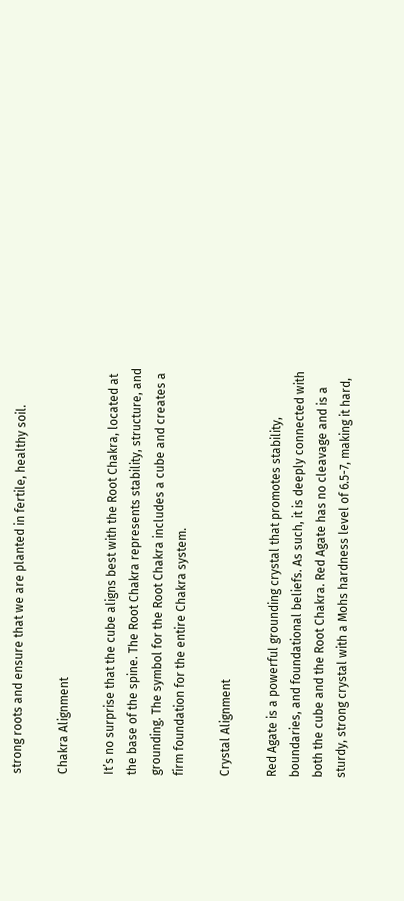strong roots and ensure that we are planted in fertile, healthy soil.

Chakra Alignment

It’s no surprise that the cube aligns best with the Root Chakra, located at the base of the spine. The Root Chakra represents stability, structure, and grounding. The symbol for the Root Chakra includes a cube and creates a firm foundation for the entire Chakra system.

Crystal Alignment

Red Agate is a powerful grounding crystal that promotes stability, boundaries, and foundational beliefs. As such, it is deeply connected with both the cube and the Root Chakra. Red Agate has no cleavage and is a sturdy, strong crystal with a Mohs hardness level of 6.5-7, making it hard,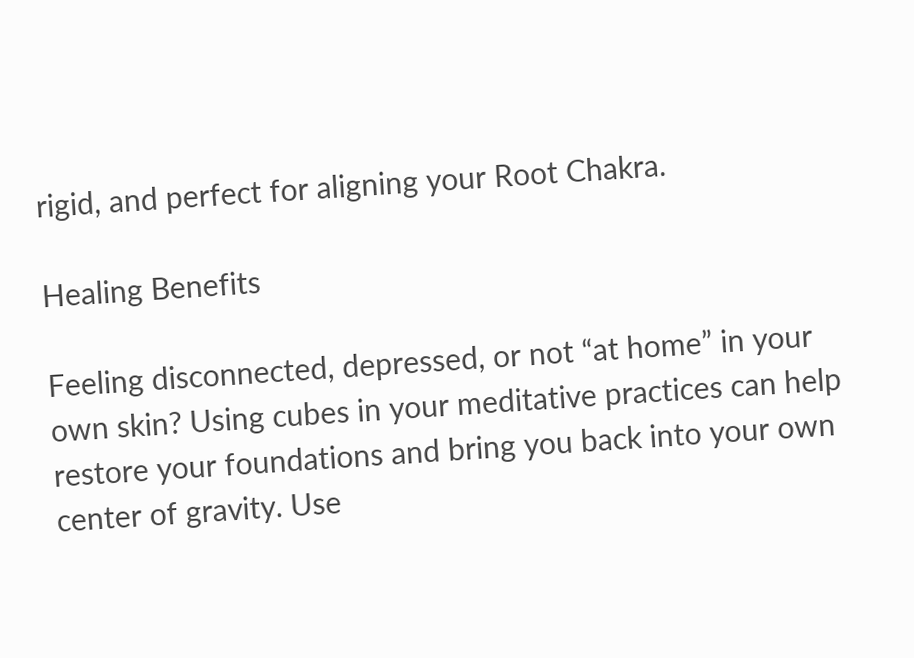rigid, and perfect for aligning your Root Chakra.

Healing Benefits

Feeling disconnected, depressed, or not “at home” in your own skin? Using cubes in your meditative practices can help restore your foundations and bring you back into your own center of gravity. Use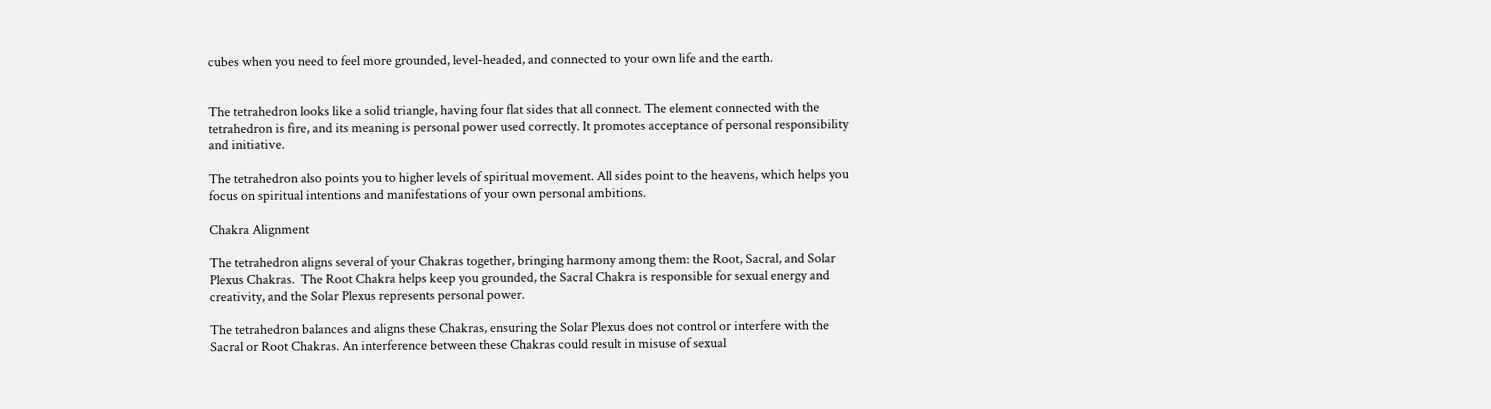cubes when you need to feel more grounded, level-headed, and connected to your own life and the earth.


The tetrahedron looks like a solid triangle, having four flat sides that all connect. The element connected with the tetrahedron is fire, and its meaning is personal power used correctly. It promotes acceptance of personal responsibility and initiative.

The tetrahedron also points you to higher levels of spiritual movement. All sides point to the heavens, which helps you focus on spiritual intentions and manifestations of your own personal ambitions.

Chakra Alignment

The tetrahedron aligns several of your Chakras together, bringing harmony among them: the Root, Sacral, and Solar Plexus Chakras.  The Root Chakra helps keep you grounded, the Sacral Chakra is responsible for sexual energy and creativity, and the Solar Plexus represents personal power.

The tetrahedron balances and aligns these Chakras, ensuring the Solar Plexus does not control or interfere with the Sacral or Root Chakras. An interference between these Chakras could result in misuse of sexual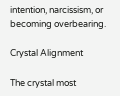intention, narcissism, or becoming overbearing.

Crystal Alignment

The crystal most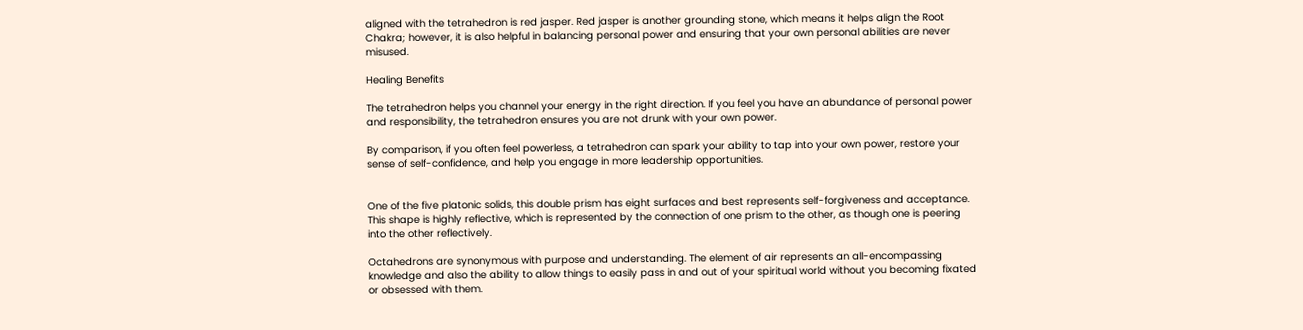aligned with the tetrahedron is red jasper. Red jasper is another grounding stone, which means it helps align the Root Chakra; however, it is also helpful in balancing personal power and ensuring that your own personal abilities are never misused.

Healing Benefits

The tetrahedron helps you channel your energy in the right direction. If you feel you have an abundance of personal power and responsibility, the tetrahedron ensures you are not drunk with your own power.

By comparison, if you often feel powerless, a tetrahedron can spark your ability to tap into your own power, restore your sense of self-confidence, and help you engage in more leadership opportunities.


One of the five platonic solids, this double prism has eight surfaces and best represents self-forgiveness and acceptance. This shape is highly reflective, which is represented by the connection of one prism to the other, as though one is peering into the other reflectively.

Octahedrons are synonymous with purpose and understanding. The element of air represents an all-encompassing knowledge and also the ability to allow things to easily pass in and out of your spiritual world without you becoming fixated or obsessed with them.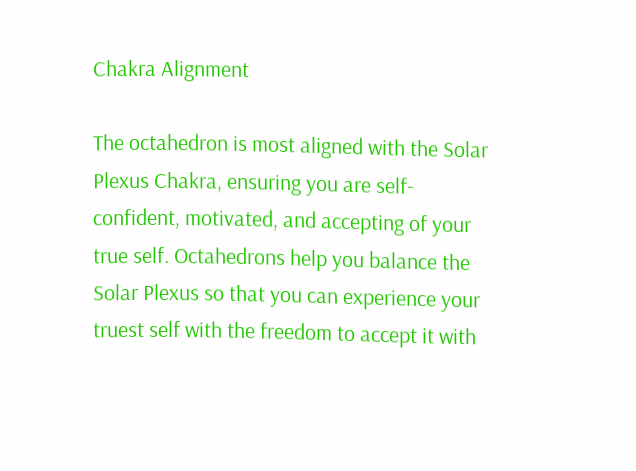Chakra Alignment

The octahedron is most aligned with the Solar Plexus Chakra, ensuring you are self-confident, motivated, and accepting of your true self. Octahedrons help you balance the Solar Plexus so that you can experience your truest self with the freedom to accept it with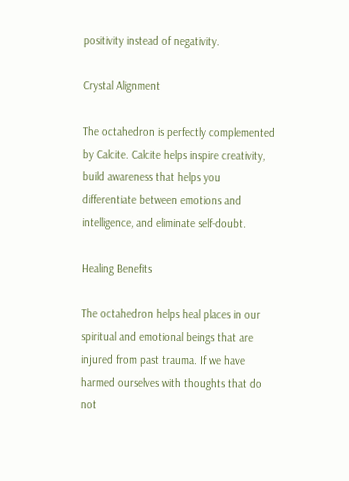positivity instead of negativity.

Crystal Alignment

The octahedron is perfectly complemented by Calcite. Calcite helps inspire creativity, build awareness that helps you differentiate between emotions and intelligence, and eliminate self-doubt.

Healing Benefits

The octahedron helps heal places in our spiritual and emotional beings that are injured from past trauma. If we have harmed ourselves with thoughts that do not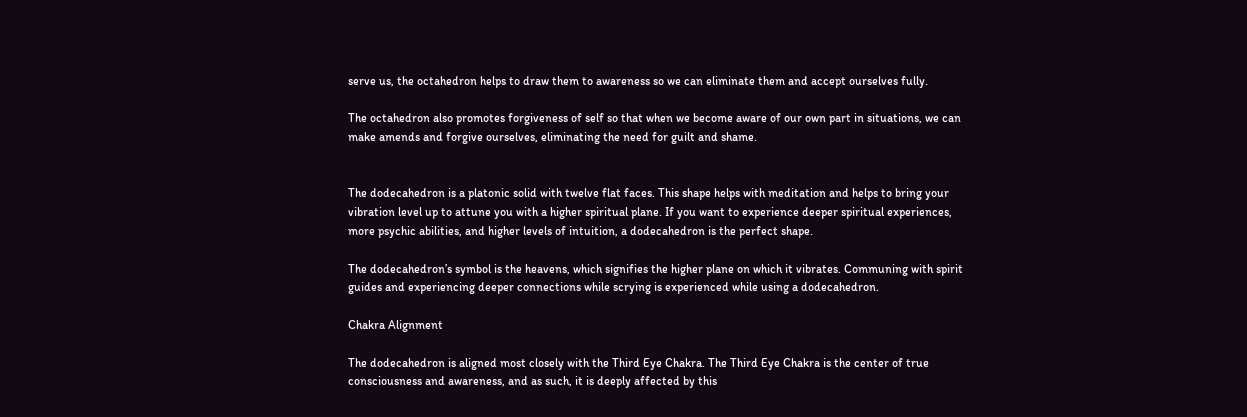serve us, the octahedron helps to draw them to awareness so we can eliminate them and accept ourselves fully.

The octahedron also promotes forgiveness of self so that when we become aware of our own part in situations, we can make amends and forgive ourselves, eliminating the need for guilt and shame.


The dodecahedron is a platonic solid with twelve flat faces. This shape helps with meditation and helps to bring your vibration level up to attune you with a higher spiritual plane. If you want to experience deeper spiritual experiences, more psychic abilities, and higher levels of intuition, a dodecahedron is the perfect shape.

The dodecahedron’s symbol is the heavens, which signifies the higher plane on which it vibrates. Communing with spirit guides and experiencing deeper connections while scrying is experienced while using a dodecahedron.

Chakra Alignment

The dodecahedron is aligned most closely with the Third Eye Chakra. The Third Eye Chakra is the center of true consciousness and awareness, and as such, it is deeply affected by this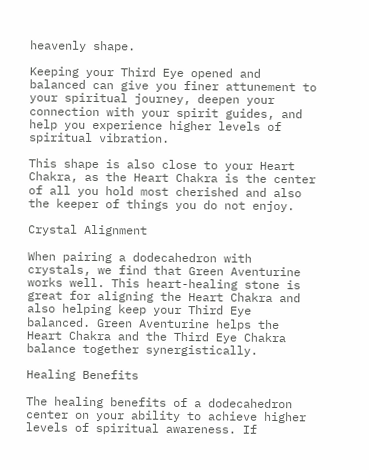heavenly shape.

Keeping your Third Eye opened and balanced can give you finer attunement to your spiritual journey, deepen your connection with your spirit guides, and help you experience higher levels of spiritual vibration.

This shape is also close to your Heart Chakra, as the Heart Chakra is the center of all you hold most cherished and also the keeper of things you do not enjoy.

Crystal Alignment

When pairing a dodecahedron with crystals, we find that Green Aventurine works well. This heart-healing stone is great for aligning the Heart Chakra and also helping keep your Third Eye balanced. Green Aventurine helps the Heart Chakra and the Third Eye Chakra balance together synergistically.

Healing Benefits

The healing benefits of a dodecahedron center on your ability to achieve higher levels of spiritual awareness. If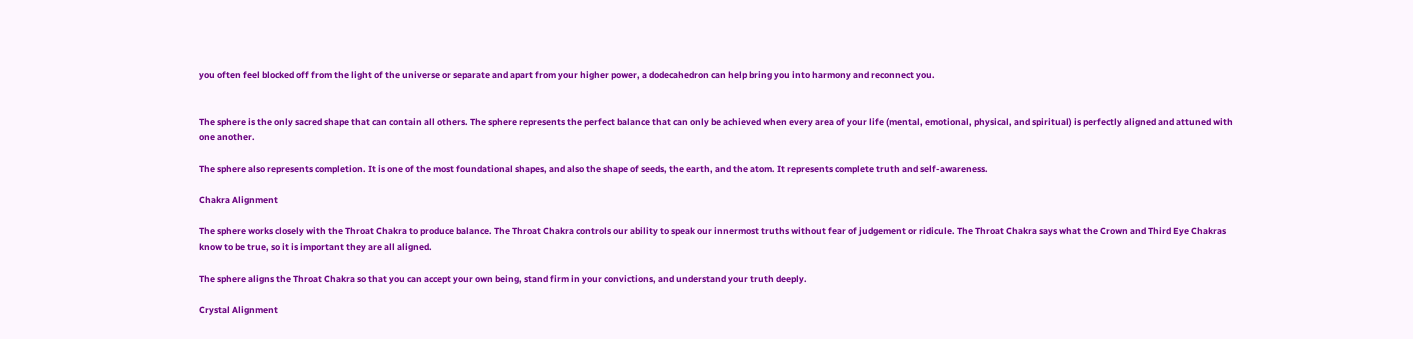you often feel blocked off from the light of the universe or separate and apart from your higher power, a dodecahedron can help bring you into harmony and reconnect you.


The sphere is the only sacred shape that can contain all others. The sphere represents the perfect balance that can only be achieved when every area of your life (mental, emotional, physical, and spiritual) is perfectly aligned and attuned with one another.

The sphere also represents completion. It is one of the most foundational shapes, and also the shape of seeds, the earth, and the atom. It represents complete truth and self-awareness.

Chakra Alignment

The sphere works closely with the Throat Chakra to produce balance. The Throat Chakra controls our ability to speak our innermost truths without fear of judgement or ridicule. The Throat Chakra says what the Crown and Third Eye Chakras know to be true, so it is important they are all aligned.

The sphere aligns the Throat Chakra so that you can accept your own being, stand firm in your convictions, and understand your truth deeply.

Crystal Alignment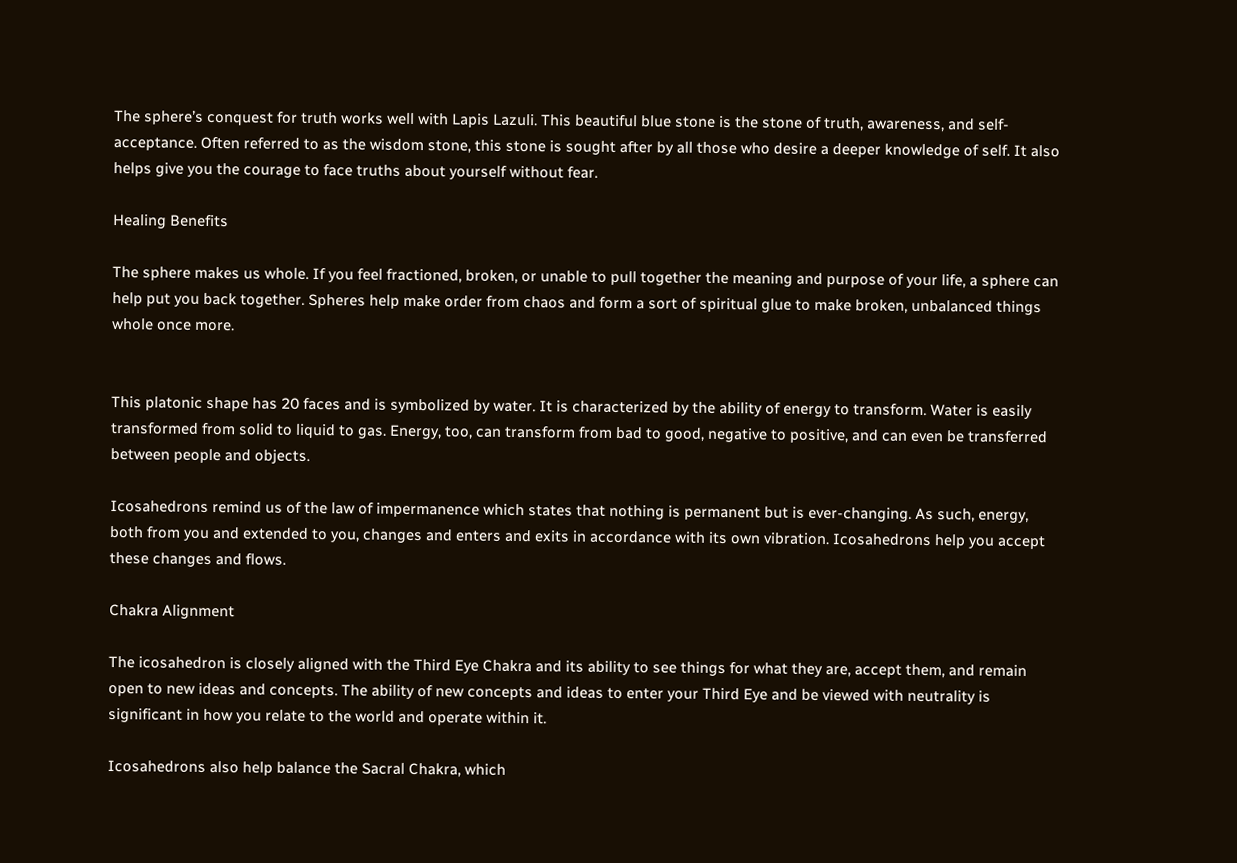The sphere’s conquest for truth works well with Lapis Lazuli. This beautiful blue stone is the stone of truth, awareness, and self-acceptance. Often referred to as the wisdom stone, this stone is sought after by all those who desire a deeper knowledge of self. It also helps give you the courage to face truths about yourself without fear.

Healing Benefits

The sphere makes us whole. If you feel fractioned, broken, or unable to pull together the meaning and purpose of your life, a sphere can help put you back together. Spheres help make order from chaos and form a sort of spiritual glue to make broken, unbalanced things whole once more.


This platonic shape has 20 faces and is symbolized by water. It is characterized by the ability of energy to transform. Water is easily transformed from solid to liquid to gas. Energy, too, can transform from bad to good, negative to positive, and can even be transferred between people and objects.

Icosahedrons remind us of the law of impermanence which states that nothing is permanent but is ever-changing. As such, energy, both from you and extended to you, changes and enters and exits in accordance with its own vibration. Icosahedrons help you accept these changes and flows.

Chakra Alignment

The icosahedron is closely aligned with the Third Eye Chakra and its ability to see things for what they are, accept them, and remain open to new ideas and concepts. The ability of new concepts and ideas to enter your Third Eye and be viewed with neutrality is significant in how you relate to the world and operate within it.

Icosahedrons also help balance the Sacral Chakra, which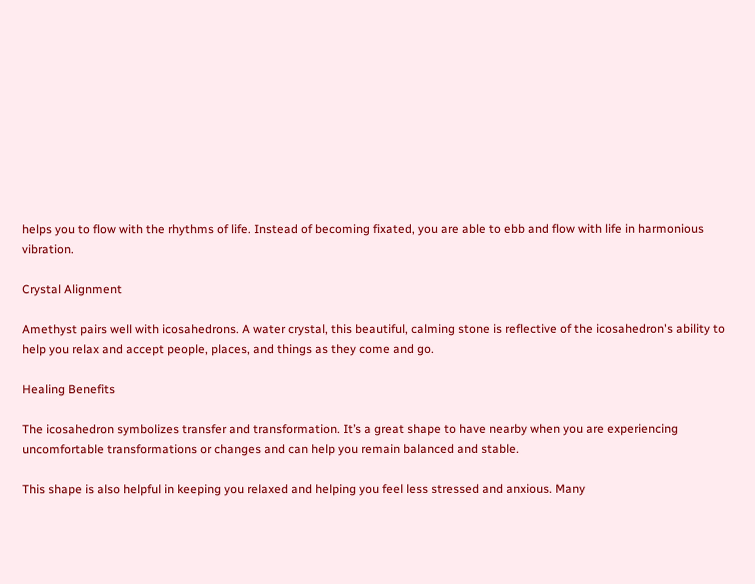helps you to flow with the rhythms of life. Instead of becoming fixated, you are able to ebb and flow with life in harmonious vibration.

Crystal Alignment

Amethyst pairs well with icosahedrons. A water crystal, this beautiful, calming stone is reflective of the icosahedron's ability to help you relax and accept people, places, and things as they come and go.

Healing Benefits

The icosahedron symbolizes transfer and transformation. It’s a great shape to have nearby when you are experiencing uncomfortable transformations or changes and can help you remain balanced and stable.

This shape is also helpful in keeping you relaxed and helping you feel less stressed and anxious. Many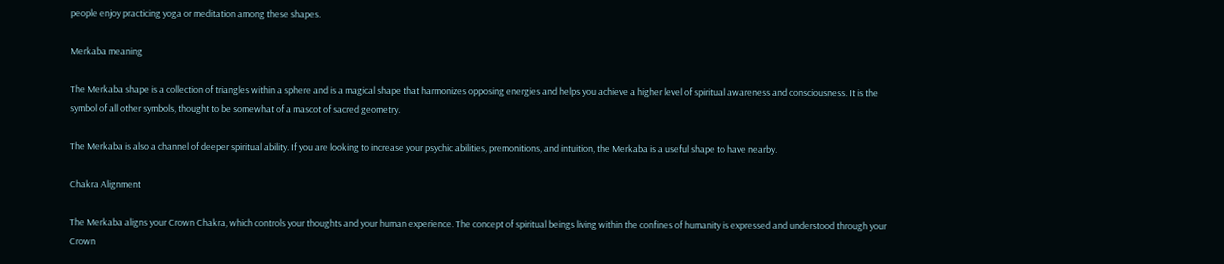people enjoy practicing yoga or meditation among these shapes.

Merkaba meaning

The Merkaba shape is a collection of triangles within a sphere and is a magical shape that harmonizes opposing energies and helps you achieve a higher level of spiritual awareness and consciousness. It is the symbol of all other symbols, thought to be somewhat of a mascot of sacred geometry.

The Merkaba is also a channel of deeper spiritual ability. If you are looking to increase your psychic abilities, premonitions, and intuition, the Merkaba is a useful shape to have nearby.

Chakra Alignment

The Merkaba aligns your Crown Chakra, which controls your thoughts and your human experience. The concept of spiritual beings living within the confines of humanity is expressed and understood through your Crown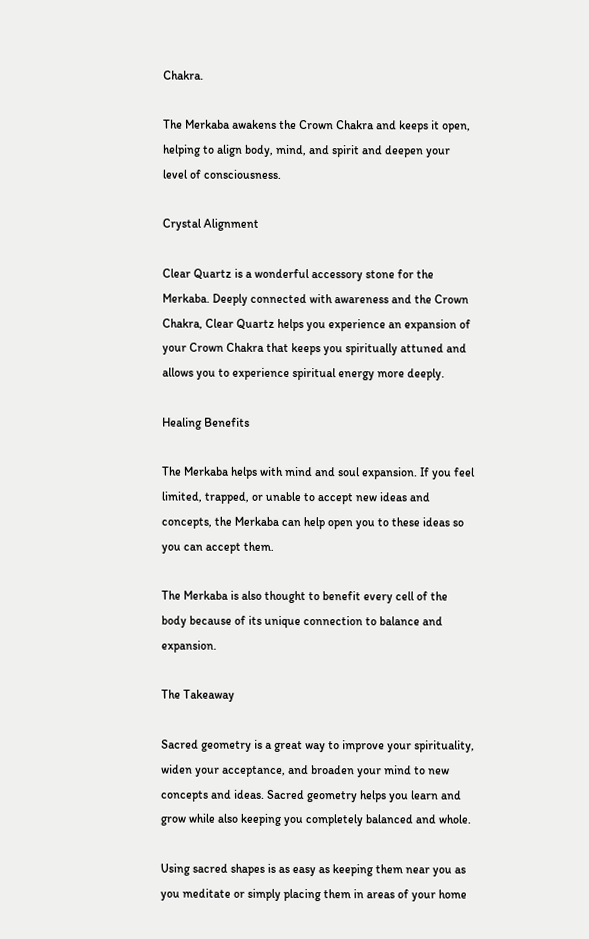Chakra.

The Merkaba awakens the Crown Chakra and keeps it open, helping to align body, mind, and spirit and deepen your level of consciousness.

Crystal Alignment

Clear Quartz is a wonderful accessory stone for the Merkaba. Deeply connected with awareness and the Crown Chakra, Clear Quartz helps you experience an expansion of your Crown Chakra that keeps you spiritually attuned and allows you to experience spiritual energy more deeply.

Healing Benefits

The Merkaba helps with mind and soul expansion. If you feel limited, trapped, or unable to accept new ideas and concepts, the Merkaba can help open you to these ideas so you can accept them.

The Merkaba is also thought to benefit every cell of the body because of its unique connection to balance and expansion.

The Takeaway

Sacred geometry is a great way to improve your spirituality, widen your acceptance, and broaden your mind to new concepts and ideas. Sacred geometry helps you learn and grow while also keeping you completely balanced and whole.

Using sacred shapes is as easy as keeping them near you as you meditate or simply placing them in areas of your home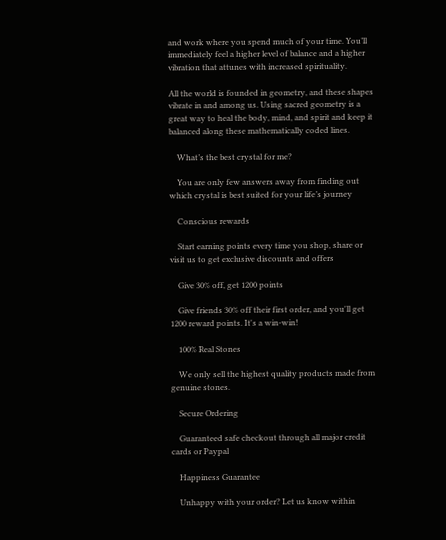and work where you spend much of your time. You’ll immediately feel a higher level of balance and a higher vibration that attunes with increased spirituality.

All the world is founded in geometry, and these shapes vibrate in and among us. Using sacred geometry is a great way to heal the body, mind, and spirit and keep it balanced along these mathematically coded lines.

    What’s the best crystal for me?

    You are only few answers away from finding out which crystal is best suited for your life’s journey

    Conscious rewards

    Start earning points every time you shop, share or visit us to get exclusive discounts and offers

    Give 30% off, get 1200 points

    Give friends 30% off their first order, and you'll get 1200 reward points. It's a win-win!

    100% Real Stones

    We only sell the highest quality products made from genuine stones.

    Secure Ordering

    Guaranteed safe checkout through all major credit cards or Paypal

    Happiness Guarantee

    Unhappy with your order? Let us know within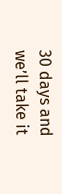30 days and we’ll take it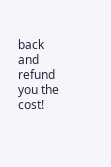back and refund you the cost!